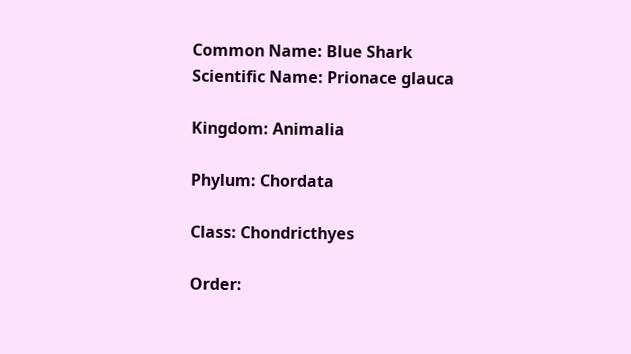Common Name: Blue Shark
Scientific Name: Prionace glauca

Kingdom: Animalia

Phylum: Chordata

Class: Chondricthyes

Order: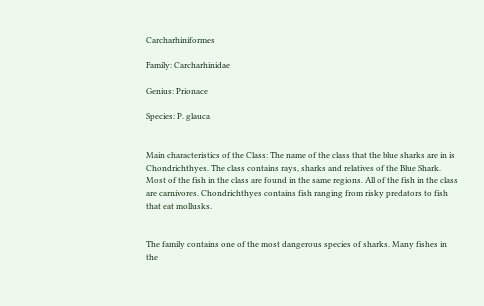Carcharhiniformes

Family: Carcharhinidae

Genius: Prionace

Species: P. glauca


Main characteristics of the Class: The name of the class that the blue sharks are in is Chondrichthyes. The class contains rays, sharks and relatives of the Blue Shark. Most of the fish in the class are found in the same regions. All of the fish in the class are carnivores. Chondrichthyes contains fish ranging from risky predators to fish that eat mollusks.


The family contains one of the most dangerous species of sharks. Many fishes in the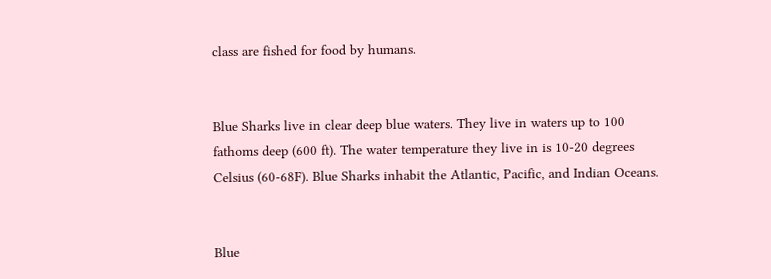class are fished for food by humans.


Blue Sharks live in clear deep blue waters. They live in waters up to 100 fathoms deep (600 ft). The water temperature they live in is 10-20 degrees Celsius (60-68F). Blue Sharks inhabit the Atlantic, Pacific, and Indian Oceans.


Blue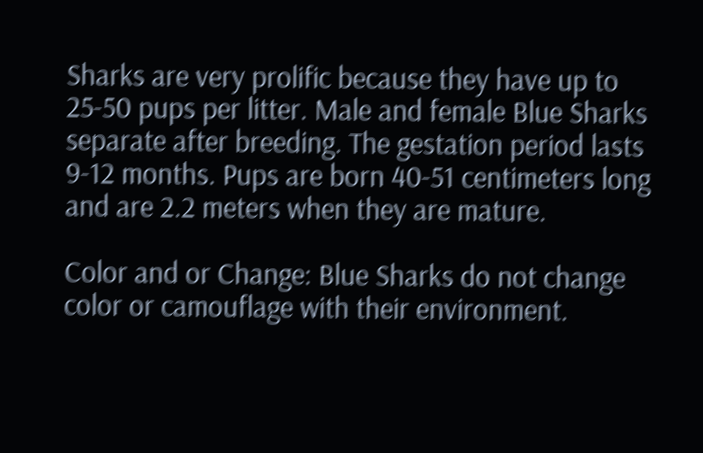Sharks are very prolific because they have up to 25-50 pups per litter. Male and female Blue Sharks separate after breeding. The gestation period lasts 9-12 months. Pups are born 40-51 centimeters long and are 2.2 meters when they are mature.

Color and or Change: Blue Sharks do not change color or camouflage with their environment.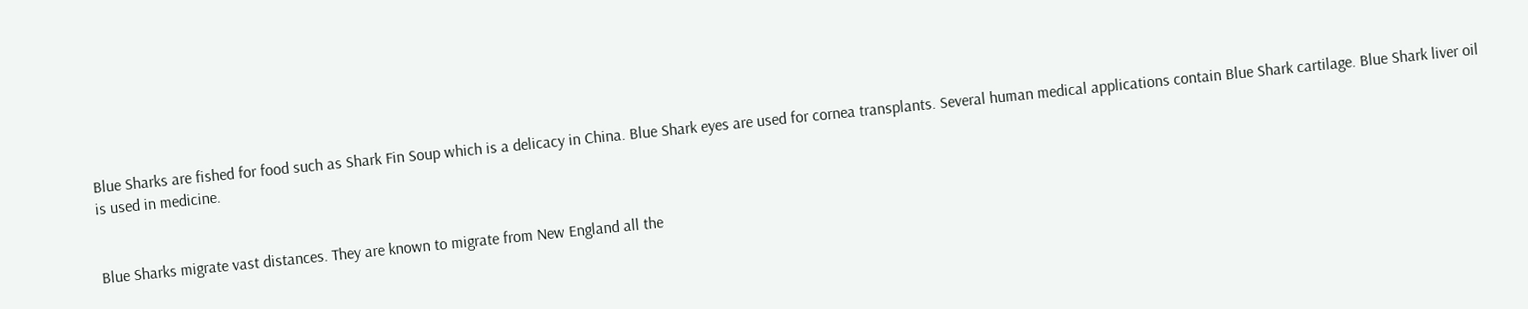Blue Sharks are fished for food such as Shark Fin Soup which is a delicacy in China. Blue Shark eyes are used for cornea transplants. Several human medical applications contain Blue Shark cartilage. Blue Shark liver oil is used in medicine.


Blue Sharks migrate vast distances. They are known to migrate from New England all the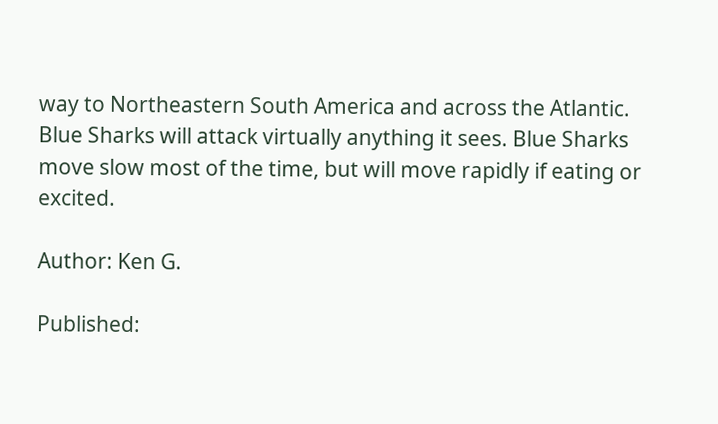way to Northeastern South America and across the Atlantic. Blue Sharks will attack virtually anything it sees. Blue Sharks move slow most of the time, but will move rapidly if eating or excited.

Author: Ken G.

Published: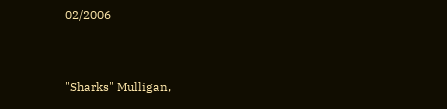02/2006


"Sharks" Mulligan,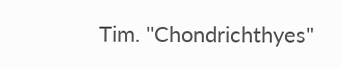Tim. ''Chondrichthyes"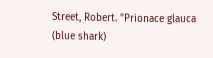Street, Robert. "Prionace glauca (blue shark)